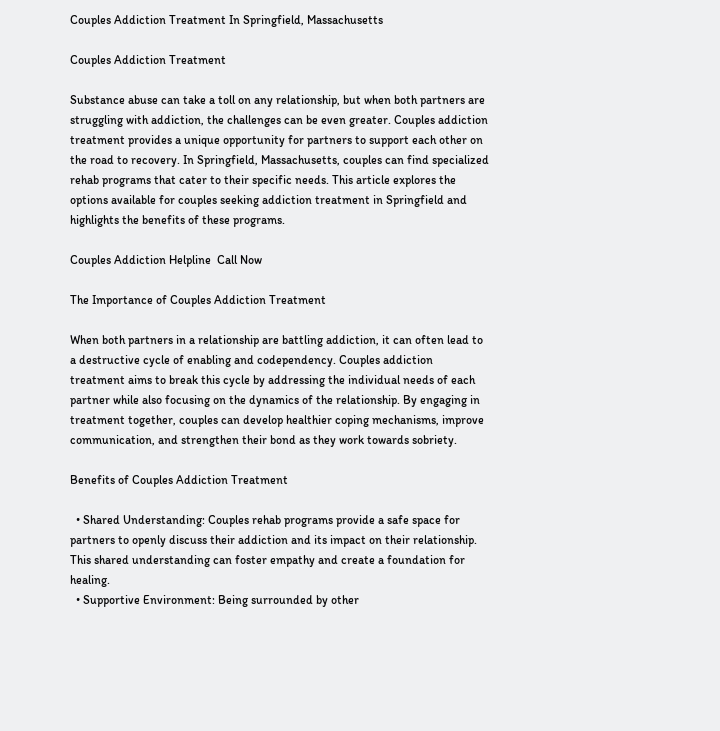Couples Addiction Treatment In Springfield, Massachusetts

Couples Addiction Treatment

Substance abuse can take a toll on any relationship, but when both partners are struggling with addiction, the challenges can be even greater. Couples addiction treatment provides a unique opportunity for partners to support each other on the road to recovery. In Springfield, Massachusetts, couples can find specialized rehab programs that cater to their specific needs. This article explores the options available for couples seeking addiction treatment in Springfield and highlights the benefits of these programs.

Couples Addiction Helpline  Call Now

The Importance of Couples Addiction Treatment

When both partners in a relationship are battling addiction, it can often lead to a destructive cycle of enabling and codependency. Couples addiction treatment aims to break this cycle by addressing the individual needs of each partner while also focusing on the dynamics of the relationship. By engaging in treatment together, couples can develop healthier coping mechanisms, improve communication, and strengthen their bond as they work towards sobriety.

Benefits of Couples Addiction Treatment

  • Shared Understanding: Couples rehab programs provide a safe space for partners to openly discuss their addiction and its impact on their relationship. This shared understanding can foster empathy and create a foundation for healing.
  • Supportive Environment: Being surrounded by other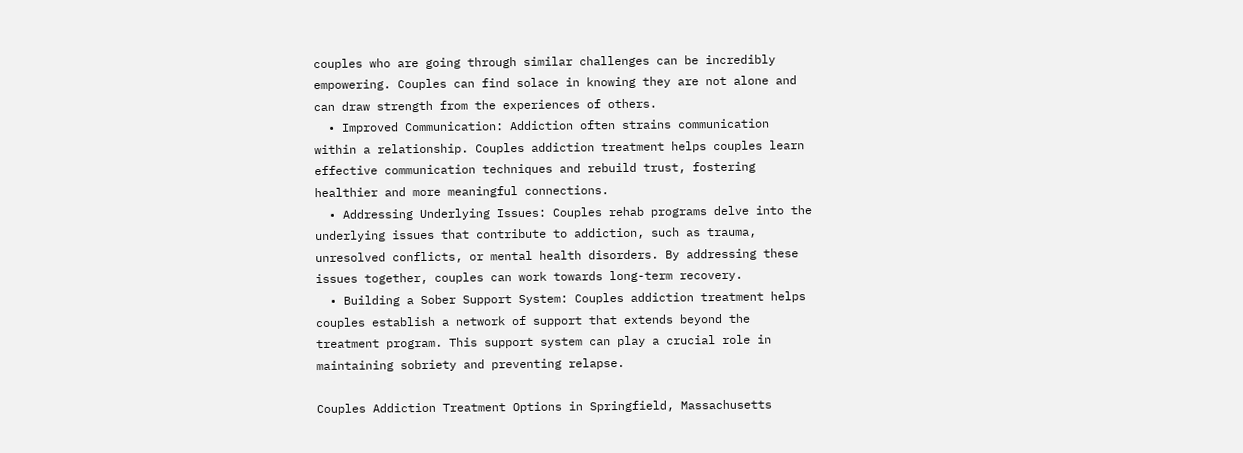couples who are going through similar challenges can be incredibly empowering. Couples can find solace in knowing they are not alone and can draw strength from the experiences of others.
  • Improved Communication: Addiction often strains communication within a relationship. Couples addiction treatment helps couples learn effective communication techniques and rebuild trust, fostering healthier and more meaningful connections.
  • Addressing Underlying Issues: Couples rehab programs delve into the underlying issues that contribute to addiction, such as trauma, unresolved conflicts, or mental health disorders. By addressing these issues together, couples can work towards long-term recovery.
  • Building a Sober Support System: Couples addiction treatment helps couples establish a network of support that extends beyond the treatment program. This support system can play a crucial role in maintaining sobriety and preventing relapse.

Couples Addiction Treatment Options in Springfield, Massachusetts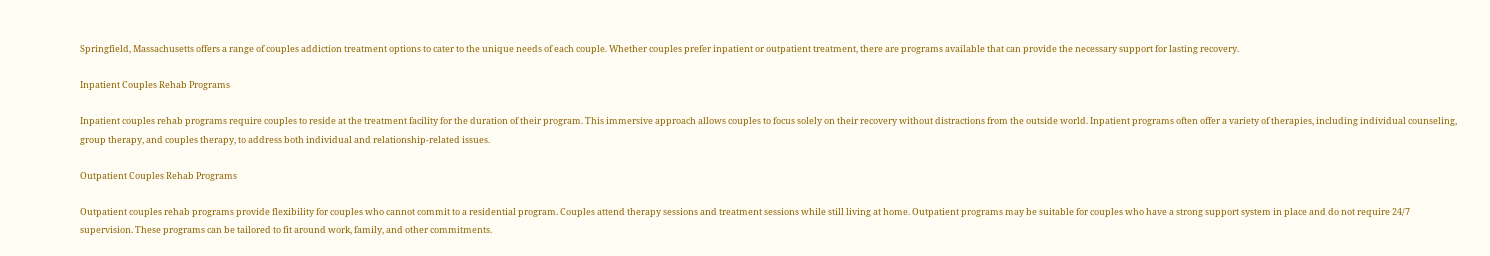Springfield, Massachusetts offers a range of couples addiction treatment options to cater to the unique needs of each couple. Whether couples prefer inpatient or outpatient treatment, there are programs available that can provide the necessary support for lasting recovery.

Inpatient Couples Rehab Programs

Inpatient couples rehab programs require couples to reside at the treatment facility for the duration of their program. This immersive approach allows couples to focus solely on their recovery without distractions from the outside world. Inpatient programs often offer a variety of therapies, including individual counseling, group therapy, and couples therapy, to address both individual and relationship-related issues.

Outpatient Couples Rehab Programs

Outpatient couples rehab programs provide flexibility for couples who cannot commit to a residential program. Couples attend therapy sessions and treatment sessions while still living at home. Outpatient programs may be suitable for couples who have a strong support system in place and do not require 24/7 supervision. These programs can be tailored to fit around work, family, and other commitments.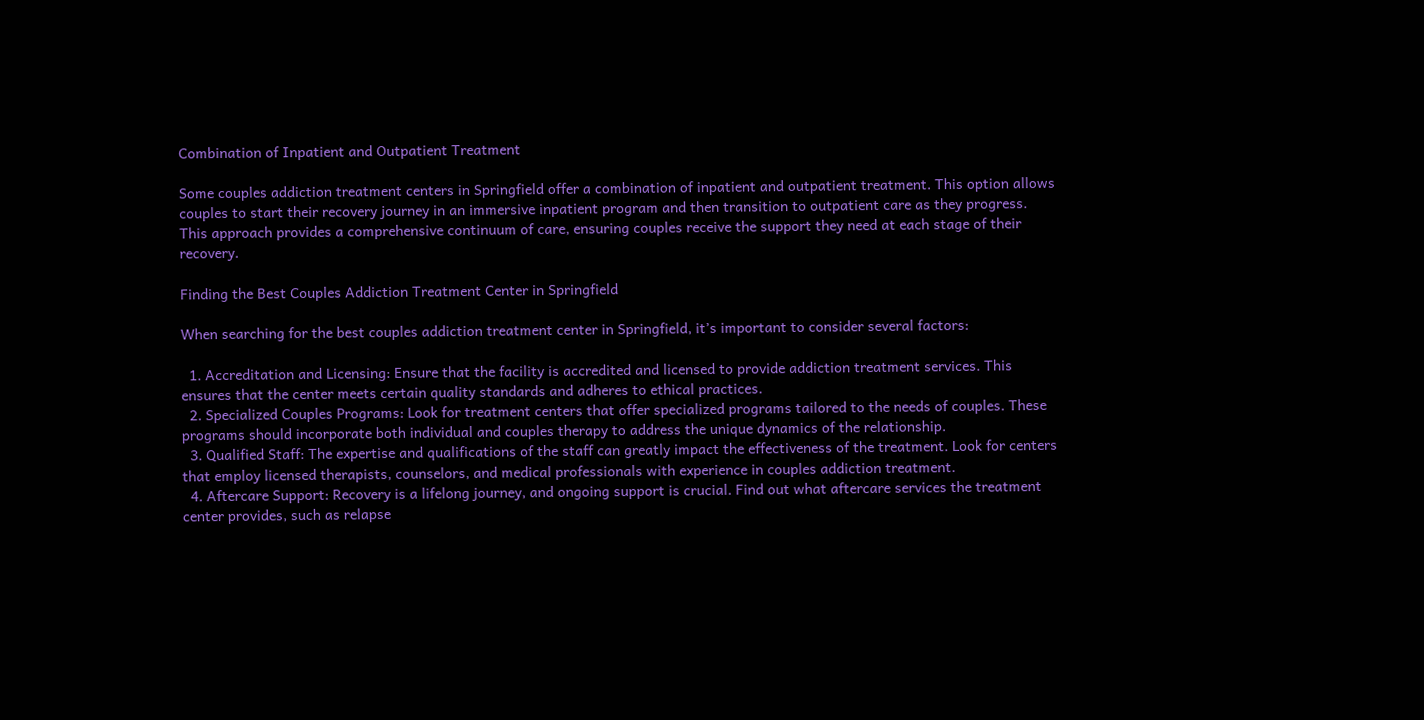Combination of Inpatient and Outpatient Treatment

Some couples addiction treatment centers in Springfield offer a combination of inpatient and outpatient treatment. This option allows couples to start their recovery journey in an immersive inpatient program and then transition to outpatient care as they progress. This approach provides a comprehensive continuum of care, ensuring couples receive the support they need at each stage of their recovery.

Finding the Best Couples Addiction Treatment Center in Springfield

When searching for the best couples addiction treatment center in Springfield, it’s important to consider several factors:

  1. Accreditation and Licensing: Ensure that the facility is accredited and licensed to provide addiction treatment services. This ensures that the center meets certain quality standards and adheres to ethical practices.
  2. Specialized Couples Programs: Look for treatment centers that offer specialized programs tailored to the needs of couples. These programs should incorporate both individual and couples therapy to address the unique dynamics of the relationship.
  3. Qualified Staff: The expertise and qualifications of the staff can greatly impact the effectiveness of the treatment. Look for centers that employ licensed therapists, counselors, and medical professionals with experience in couples addiction treatment.
  4. Aftercare Support: Recovery is a lifelong journey, and ongoing support is crucial. Find out what aftercare services the treatment center provides, such as relapse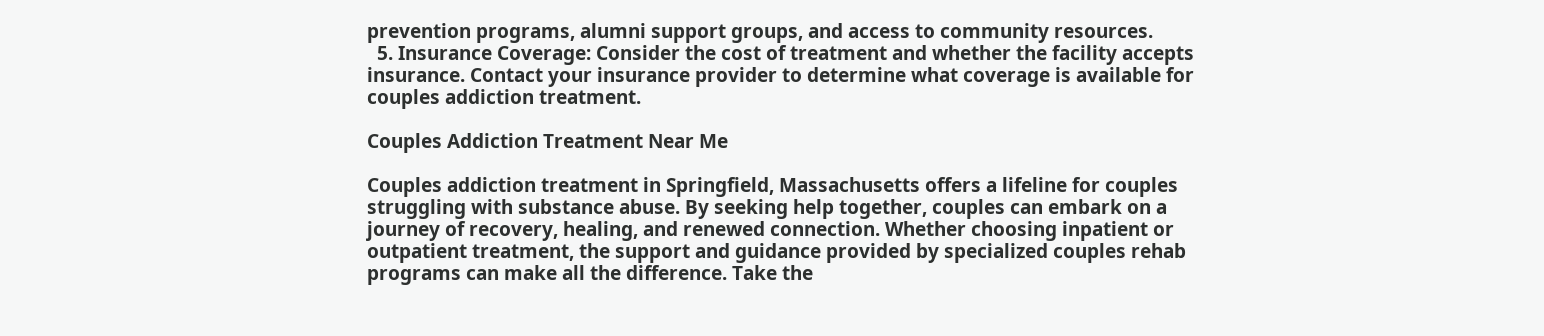prevention programs, alumni support groups, and access to community resources.
  5. Insurance Coverage: Consider the cost of treatment and whether the facility accepts insurance. Contact your insurance provider to determine what coverage is available for couples addiction treatment.

Couples Addiction Treatment Near Me

Couples addiction treatment in Springfield, Massachusetts offers a lifeline for couples struggling with substance abuse. By seeking help together, couples can embark on a journey of recovery, healing, and renewed connection. Whether choosing inpatient or outpatient treatment, the support and guidance provided by specialized couples rehab programs can make all the difference. Take the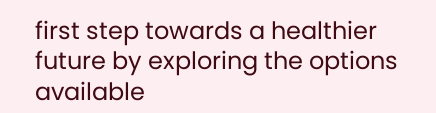first step towards a healthier future by exploring the options available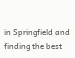in Springfield and finding the best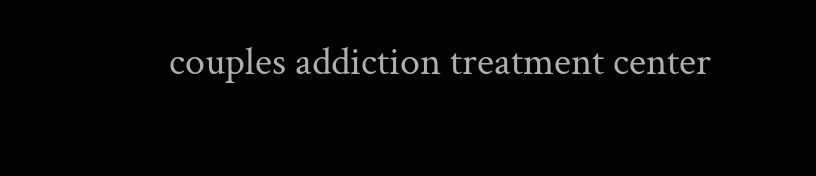couples addiction treatment center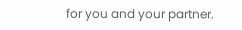for you and your partner.